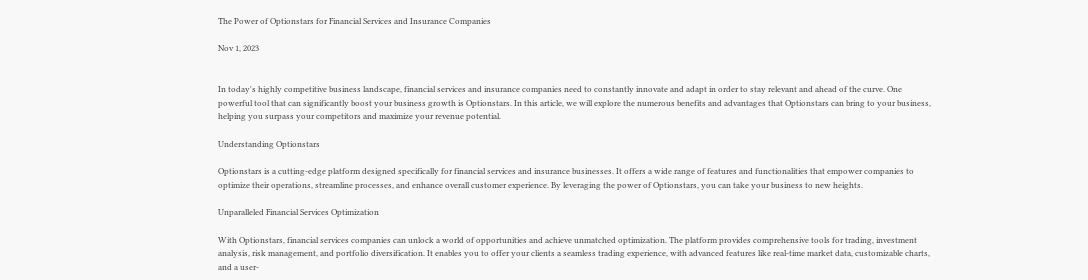The Power of Optionstars for Financial Services and Insurance Companies

Nov 1, 2023


In today's highly competitive business landscape, financial services and insurance companies need to constantly innovate and adapt in order to stay relevant and ahead of the curve. One powerful tool that can significantly boost your business growth is Optionstars. In this article, we will explore the numerous benefits and advantages that Optionstars can bring to your business, helping you surpass your competitors and maximize your revenue potential.

Understanding Optionstars

Optionstars is a cutting-edge platform designed specifically for financial services and insurance businesses. It offers a wide range of features and functionalities that empower companies to optimize their operations, streamline processes, and enhance overall customer experience. By leveraging the power of Optionstars, you can take your business to new heights.

Unparalleled Financial Services Optimization

With Optionstars, financial services companies can unlock a world of opportunities and achieve unmatched optimization. The platform provides comprehensive tools for trading, investment analysis, risk management, and portfolio diversification. It enables you to offer your clients a seamless trading experience, with advanced features like real-time market data, customizable charts, and a user-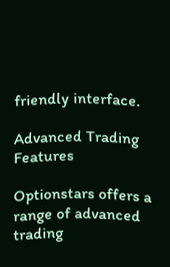friendly interface.

Advanced Trading Features

Optionstars offers a range of advanced trading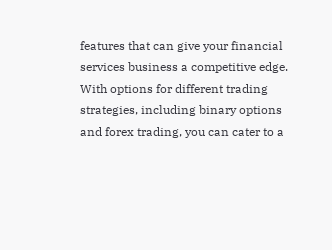features that can give your financial services business a competitive edge. With options for different trading strategies, including binary options and forex trading, you can cater to a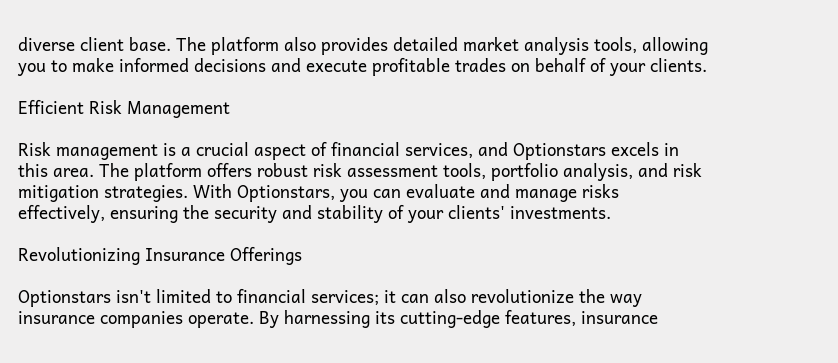diverse client base. The platform also provides detailed market analysis tools, allowing you to make informed decisions and execute profitable trades on behalf of your clients.

Efficient Risk Management

Risk management is a crucial aspect of financial services, and Optionstars excels in this area. The platform offers robust risk assessment tools, portfolio analysis, and risk mitigation strategies. With Optionstars, you can evaluate and manage risks effectively, ensuring the security and stability of your clients' investments.

Revolutionizing Insurance Offerings

Optionstars isn't limited to financial services; it can also revolutionize the way insurance companies operate. By harnessing its cutting-edge features, insurance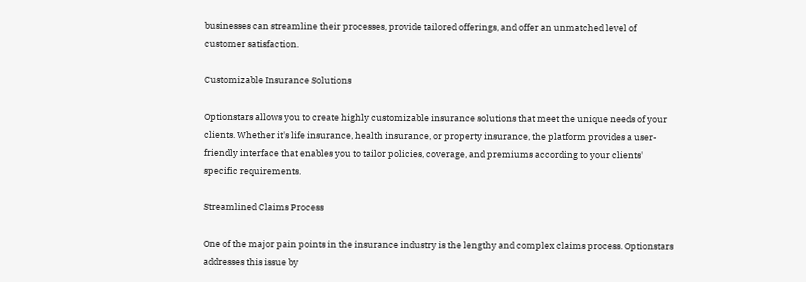businesses can streamline their processes, provide tailored offerings, and offer an unmatched level of customer satisfaction.

Customizable Insurance Solutions

Optionstars allows you to create highly customizable insurance solutions that meet the unique needs of your clients. Whether it's life insurance, health insurance, or property insurance, the platform provides a user-friendly interface that enables you to tailor policies, coverage, and premiums according to your clients' specific requirements.

Streamlined Claims Process

One of the major pain points in the insurance industry is the lengthy and complex claims process. Optionstars addresses this issue by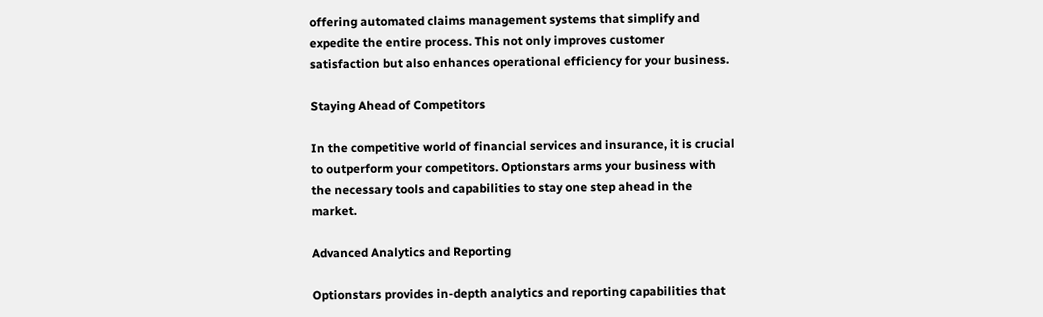offering automated claims management systems that simplify and expedite the entire process. This not only improves customer satisfaction but also enhances operational efficiency for your business.

Staying Ahead of Competitors

In the competitive world of financial services and insurance, it is crucial to outperform your competitors. Optionstars arms your business with the necessary tools and capabilities to stay one step ahead in the market.

Advanced Analytics and Reporting

Optionstars provides in-depth analytics and reporting capabilities that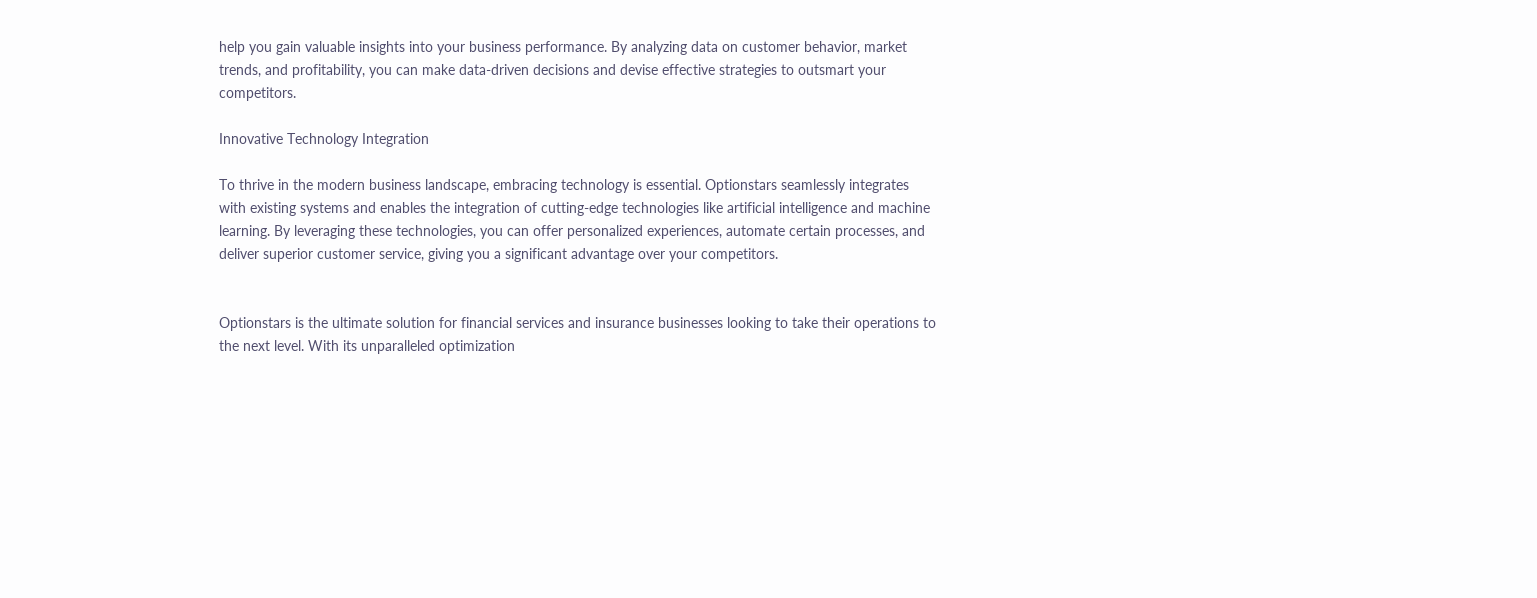help you gain valuable insights into your business performance. By analyzing data on customer behavior, market trends, and profitability, you can make data-driven decisions and devise effective strategies to outsmart your competitors.

Innovative Technology Integration

To thrive in the modern business landscape, embracing technology is essential. Optionstars seamlessly integrates with existing systems and enables the integration of cutting-edge technologies like artificial intelligence and machine learning. By leveraging these technologies, you can offer personalized experiences, automate certain processes, and deliver superior customer service, giving you a significant advantage over your competitors.


Optionstars is the ultimate solution for financial services and insurance businesses looking to take their operations to the next level. With its unparalleled optimization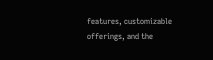features, customizable offerings, and the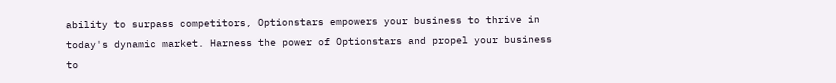ability to surpass competitors, Optionstars empowers your business to thrive in today's dynamic market. Harness the power of Optionstars and propel your business to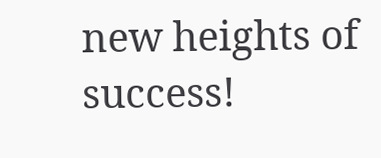new heights of success!